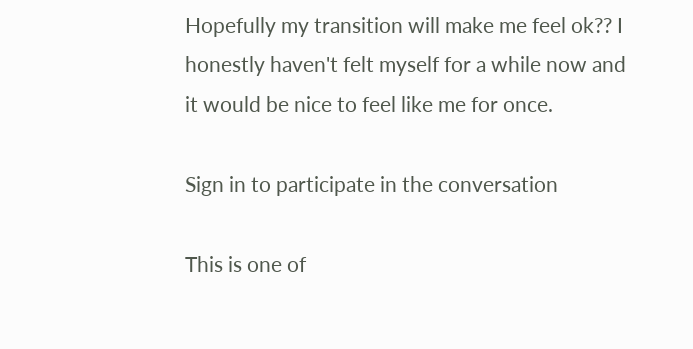Hopefully my transition will make me feel ok?? I honestly haven't felt myself for a while now and it would be nice to feel like me for once.

Sign in to participate in the conversation

This is one of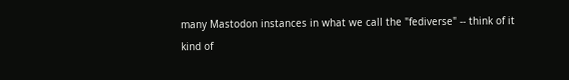many Mastodon instances in what we call the "fediverse" -- think of it kind of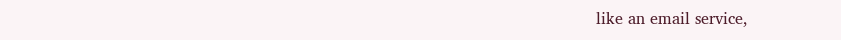like an email service,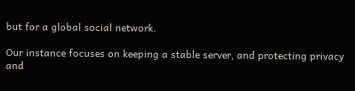but for a global social network.

Our instance focuses on keeping a stable server, and protecting privacy and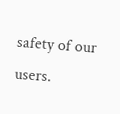safety of our users.